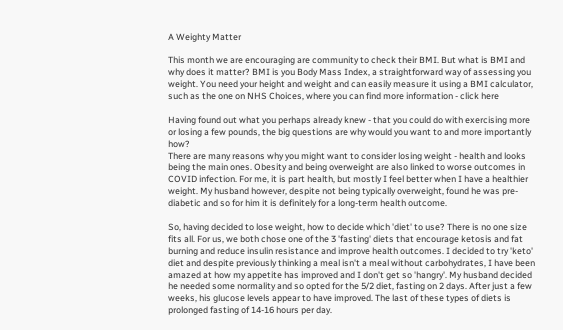A Weighty Matter

This month we are encouraging are community to check their BMI. But what is BMI and why does it matter? BMI is you Body Mass Index, a straightforward way of assessing you weight. You need your height and weight and can easily measure it using a BMI calculator, such as the one on NHS Choices, where you can find more information - click here

Having found out what you perhaps already knew - that you could do with exercising more or losing a few pounds, the big questions are why would you want to and more importantly how?
There are many reasons why you might want to consider losing weight - health and looks being the main ones. Obesity and being overweight are also linked to worse outcomes in COVID infection. For me, it is part health, but mostly I feel better when I have a healthier weight. My husband however, despite not being typically overweight, found he was pre-diabetic and so for him it is definitely for a long-term health outcome.

So, having decided to lose weight, how to decide which 'diet' to use? There is no one size fits all. For us, we both chose one of the 3 'fasting' diets that encourage ketosis and fat burning and reduce insulin resistance and improve health outcomes. I decided to try 'keto' diet and despite previously thinking a meal isn't a meal without carbohydrates, I have been amazed at how my appetite has improved and I don't get so 'hangry'. My husband decided he needed some normality and so opted for the 5/2 diet, fasting on 2 days. After just a few weeks, his glucose levels appear to have improved. The last of these types of diets is prolonged fasting of 14-16 hours per day.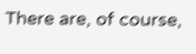There are, of course,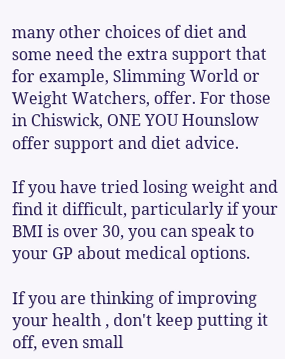many other choices of diet and some need the extra support that for example, Slimming World or Weight Watchers, offer. For those in Chiswick, ONE YOU Hounslow offer support and diet advice.

If you have tried losing weight and find it difficult, particularly if your BMI is over 30, you can speak to your GP about medical options.

If you are thinking of improving your health , don't keep putting it off, even small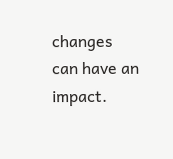changes can have an impact.